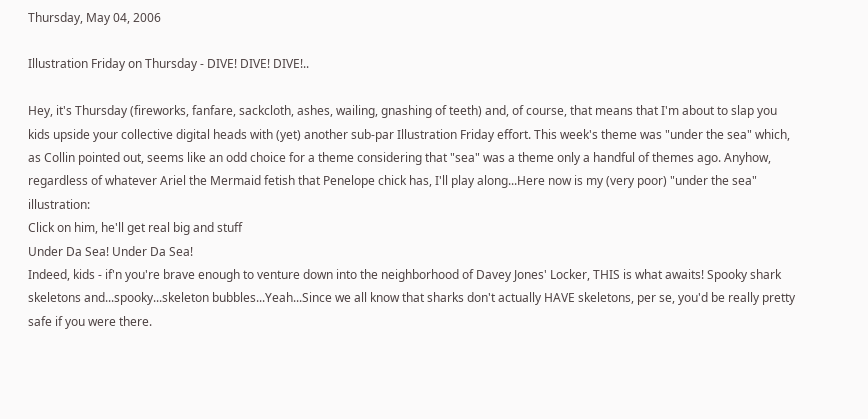Thursday, May 04, 2006

Illustration Friday on Thursday - DIVE! DIVE! DIVE!..

Hey, it's Thursday (fireworks, fanfare, sackcloth, ashes, wailing, gnashing of teeth) and, of course, that means that I'm about to slap you kids upside your collective digital heads with (yet) another sub-par Illustration Friday effort. This week's theme was "under the sea" which, as Collin pointed out, seems like an odd choice for a theme considering that "sea" was a theme only a handful of themes ago. Anyhow, regardless of whatever Ariel the Mermaid fetish that Penelope chick has, I'll play along...Here now is my (very poor) "under the sea" illustration:
Click on him, he'll get real big and stuff
Under Da Sea! Under Da Sea!
Indeed, kids - if'n you're brave enough to venture down into the neighborhood of Davey Jones' Locker, THIS is what awaits! Spooky shark skeletons and...spooky...skeleton bubbles...Yeah...Since we all know that sharks don't actually HAVE skeletons, per se, you'd be really pretty safe if you were there.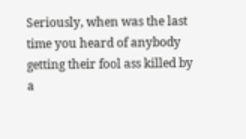Seriously, when was the last time you heard of anybody getting their fool ass killed by a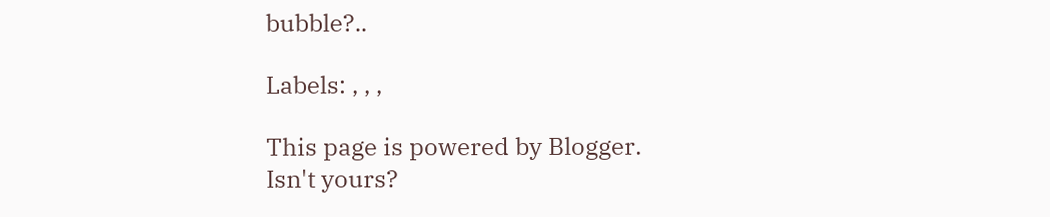bubble?..

Labels: , , ,

This page is powered by Blogger. Isn't yours?